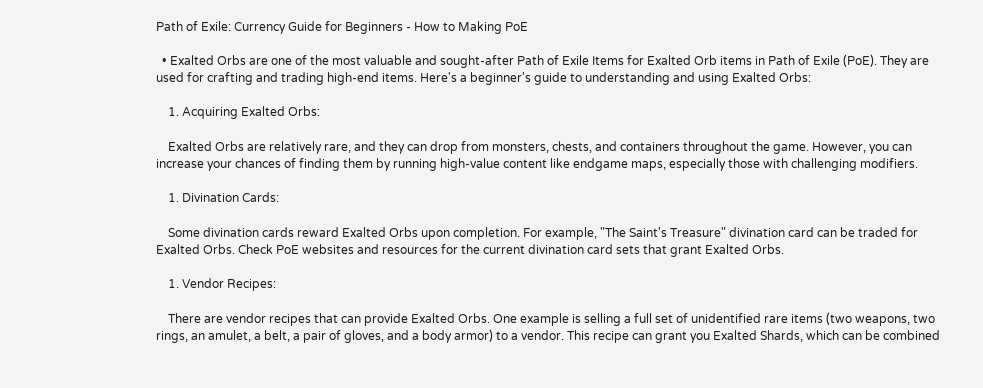Path of Exile: Currency Guide for Beginners - How to Making PoE

  • Exalted Orbs are one of the most valuable and sought-after Path of Exile Items for Exalted Orb items in Path of Exile (PoE). They are used for crafting and trading high-end items. Here's a beginner's guide to understanding and using Exalted Orbs:

    1. Acquiring Exalted Orbs:

    Exalted Orbs are relatively rare, and they can drop from monsters, chests, and containers throughout the game. However, you can increase your chances of finding them by running high-value content like endgame maps, especially those with challenging modifiers.

    1. Divination Cards:

    Some divination cards reward Exalted Orbs upon completion. For example, "The Saint's Treasure" divination card can be traded for Exalted Orbs. Check PoE websites and resources for the current divination card sets that grant Exalted Orbs.

    1. Vendor Recipes:

    There are vendor recipes that can provide Exalted Orbs. One example is selling a full set of unidentified rare items (two weapons, two rings, an amulet, a belt, a pair of gloves, and a body armor) to a vendor. This recipe can grant you Exalted Shards, which can be combined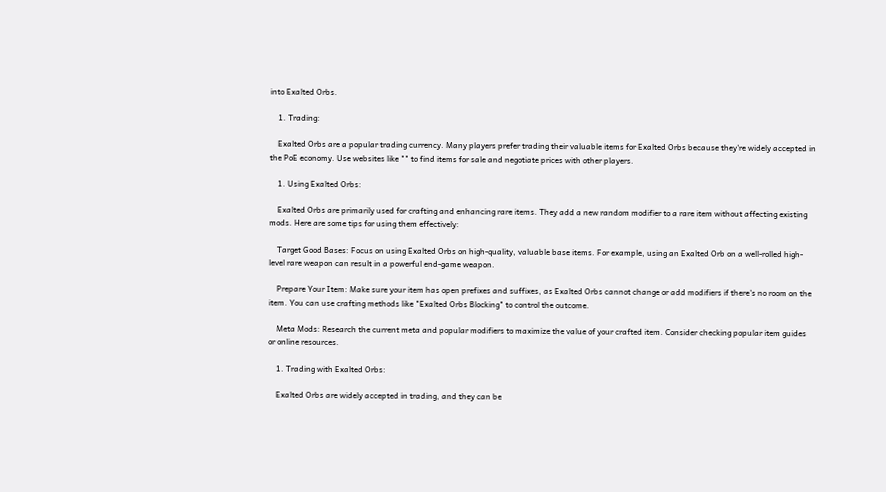into Exalted Orbs.

    1. Trading:

    Exalted Orbs are a popular trading currency. Many players prefer trading their valuable items for Exalted Orbs because they're widely accepted in the PoE economy. Use websites like "" to find items for sale and negotiate prices with other players.

    1. Using Exalted Orbs:

    Exalted Orbs are primarily used for crafting and enhancing rare items. They add a new random modifier to a rare item without affecting existing mods. Here are some tips for using them effectively:

    Target Good Bases: Focus on using Exalted Orbs on high-quality, valuable base items. For example, using an Exalted Orb on a well-rolled high-level rare weapon can result in a powerful end-game weapon.

    Prepare Your Item: Make sure your item has open prefixes and suffixes, as Exalted Orbs cannot change or add modifiers if there's no room on the item. You can use crafting methods like "Exalted Orbs Blocking" to control the outcome.

    Meta Mods: Research the current meta and popular modifiers to maximize the value of your crafted item. Consider checking popular item guides or online resources.

    1. Trading with Exalted Orbs:

    Exalted Orbs are widely accepted in trading, and they can be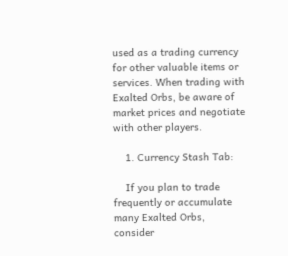used as a trading currency for other valuable items or services. When trading with Exalted Orbs, be aware of market prices and negotiate with other players.

    1. Currency Stash Tab:

    If you plan to trade frequently or accumulate many Exalted Orbs, consider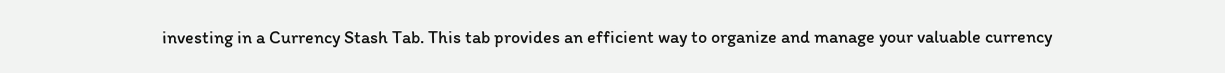investing in a Currency Stash Tab. This tab provides an efficient way to organize and manage your valuable currency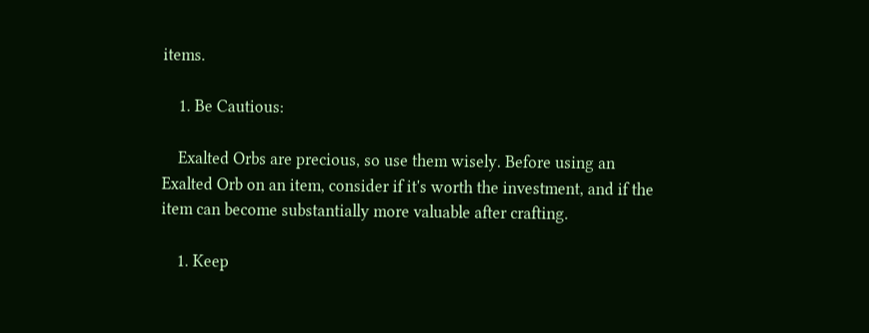items.

    1. Be Cautious:

    Exalted Orbs are precious, so use them wisely. Before using an Exalted Orb on an item, consider if it's worth the investment, and if the item can become substantially more valuable after crafting.

    1. Keep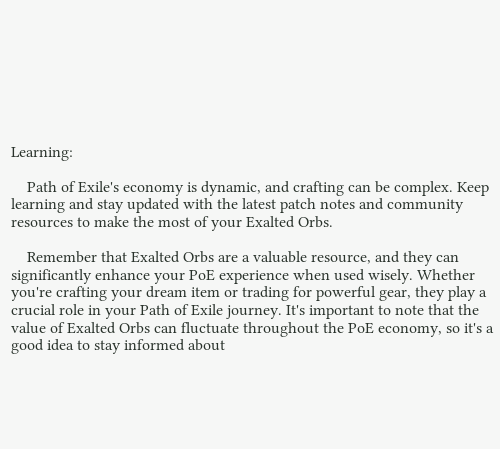Learning:

    Path of Exile's economy is dynamic, and crafting can be complex. Keep learning and stay updated with the latest patch notes and community resources to make the most of your Exalted Orbs.

    Remember that Exalted Orbs are a valuable resource, and they can significantly enhance your PoE experience when used wisely. Whether you're crafting your dream item or trading for powerful gear, they play a crucial role in your Path of Exile journey. It's important to note that the value of Exalted Orbs can fluctuate throughout the PoE economy, so it's a good idea to stay informed about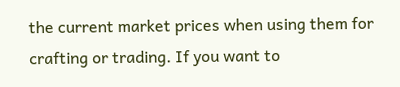the current market prices when using them for crafting or trading. If you want to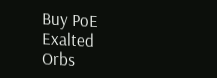Buy PoE Exalted Orbs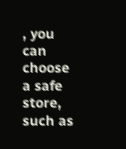, you can choose a safe store, such as